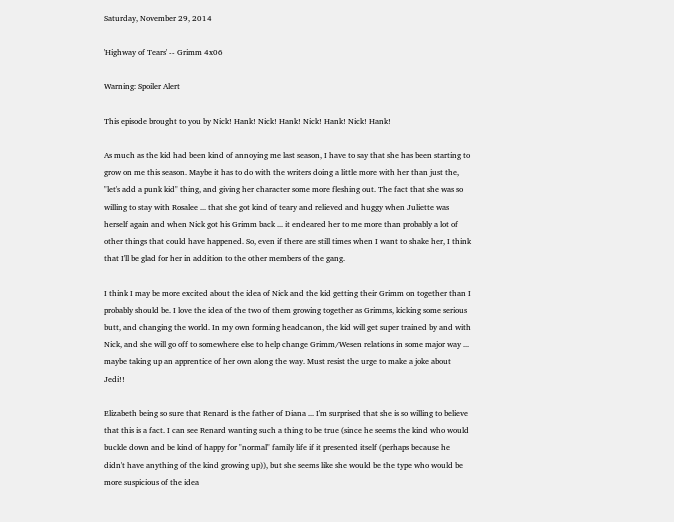Saturday, November 29, 2014

'Highway of Tears' -- Grimm 4x06

Warning: Spoiler Alert

This episode brought to you by Nick! Hank! Nick! Hank! Nick! Hank! Nick! Hank!

As much as the kid had been kind of annoying me last season, I have to say that she has been starting to grow on me this season. Maybe it has to do with the writers doing a little more with her than just the, "let's add a punk kid" thing, and giving her character some more fleshing out. The fact that she was so willing to stay with Rosalee ... that she got kind of teary and relieved and huggy when Juliette was herself again and when Nick got his Grimm back ... it endeared her to me more than probably a lot of other things that could have happened. So, even if there are still times when I want to shake her, I think that I'll be glad for her in addition to the other members of the gang.

I think I may be more excited about the idea of Nick and the kid getting their Grimm on together than I probably should be. I love the idea of the two of them growing together as Grimms, kicking some serious butt, and changing the world. In my own forming headcanon, the kid will get super trained by and with Nick, and she will go off to somewhere else to help change Grimm/Wesen relations in some major way ... maybe taking up an apprentice of her own along the way. Must resist the urge to make a joke about Jedi!!

Elizabeth being so sure that Renard is the father of Diana ... I'm surprised that she is so willing to believe that this is a fact. I can see Renard wanting such a thing to be true (since he seems the kind who would buckle down and be kind of happy for "normal" family life if it presented itself (perhaps because he didn't have anything of the kind growing up)), but she seems like she would be the type who would be more suspicious of the idea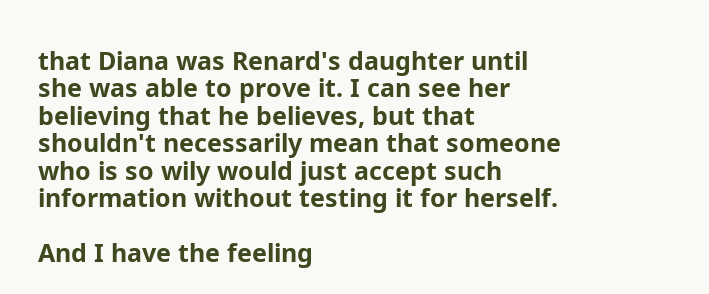that Diana was Renard's daughter until she was able to prove it. I can see her believing that he believes, but that shouldn't necessarily mean that someone who is so wily would just accept such information without testing it for herself.

And I have the feeling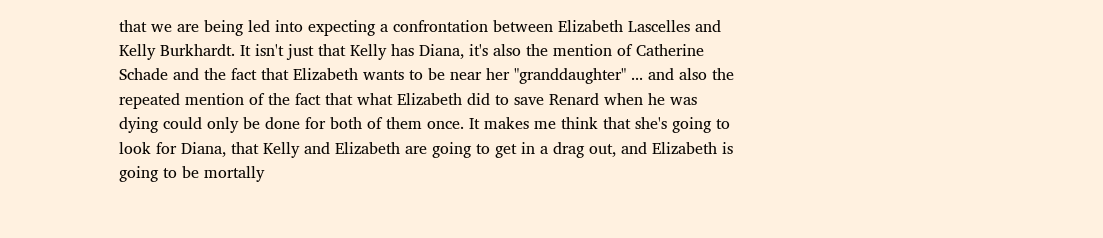that we are being led into expecting a confrontation between Elizabeth Lascelles and Kelly Burkhardt. It isn't just that Kelly has Diana, it's also the mention of Catherine Schade and the fact that Elizabeth wants to be near her "granddaughter" ... and also the repeated mention of the fact that what Elizabeth did to save Renard when he was dying could only be done for both of them once. It makes me think that she's going to look for Diana, that Kelly and Elizabeth are going to get in a drag out, and Elizabeth is going to be mortally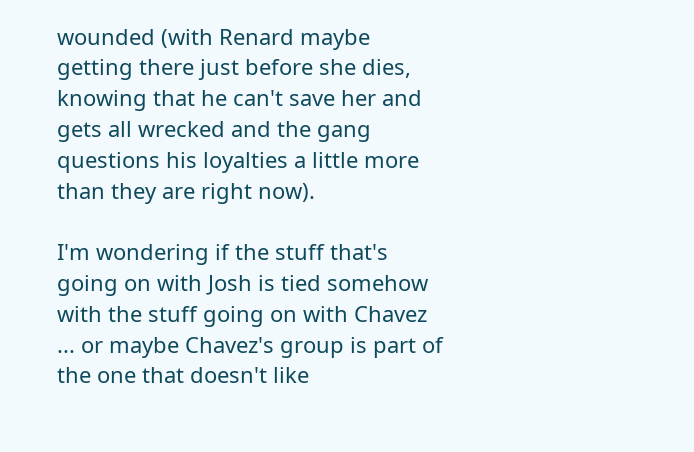wounded (with Renard maybe getting there just before she dies, knowing that he can't save her and gets all wrecked and the gang questions his loyalties a little more than they are right now).

I'm wondering if the stuff that's going on with Josh is tied somehow with the stuff going on with Chavez ... or maybe Chavez's group is part of the one that doesn't like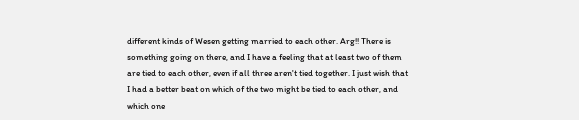different kinds of Wesen getting married to each other. Arg!! There is something going on there, and I have a feeling that at least two of them are tied to each other, even if all three aren't tied together. I just wish that I had a better beat on which of the two might be tied to each other, and which one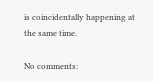is coincidentally happening at the same time.

No comments: